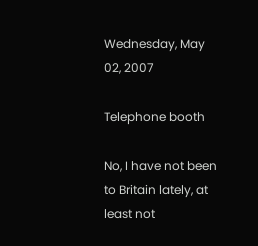Wednesday, May 02, 2007

Telephone booth

No, I have not been to Britain lately, at least not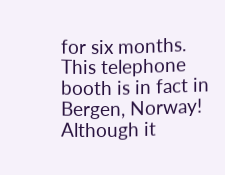for six months. This telephone booth is in fact in Bergen, Norway! Although it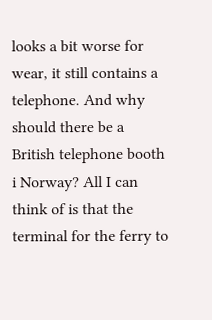looks a bit worse for wear, it still contains a telephone. And why should there be a British telephone booth i Norway? All I can think of is that the terminal for the ferry to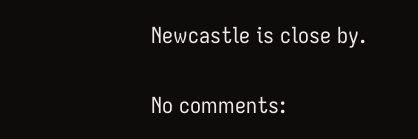Newcastle is close by.

No comments: